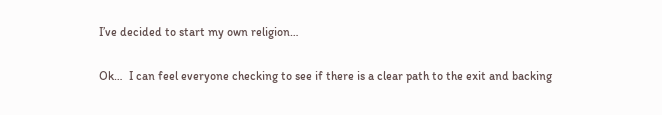I’ve decided to start my own religion…

Ok…  I can feel everyone checking to see if there is a clear path to the exit and backing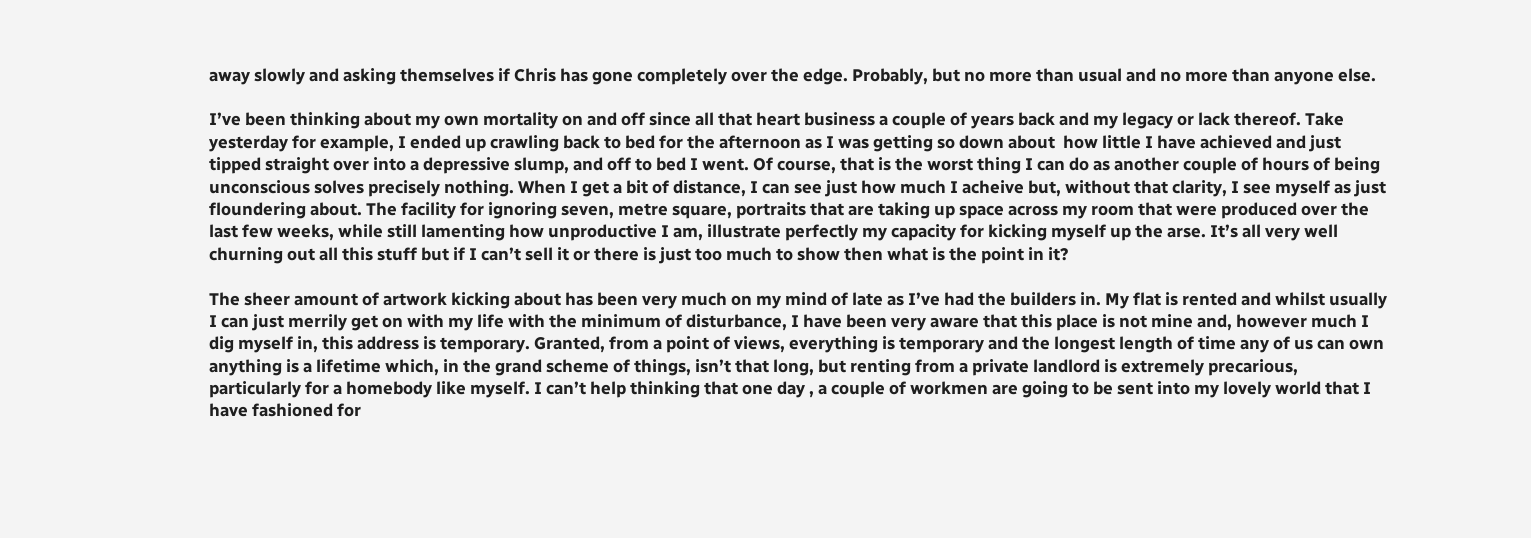away slowly and asking themselves if Chris has gone completely over the edge. Probably, but no more than usual and no more than anyone else.

I’ve been thinking about my own mortality on and off since all that heart business a couple of years back and my legacy or lack thereof. Take yesterday for example, I ended up crawling back to bed for the afternoon as I was getting so down about  how little I have achieved and just tipped straight over into a depressive slump, and off to bed I went. Of course, that is the worst thing I can do as another couple of hours of being unconscious solves precisely nothing. When I get a bit of distance, I can see just how much I acheive but, without that clarity, I see myself as just floundering about. The facility for ignoring seven, metre square, portraits that are taking up space across my room that were produced over the last few weeks, while still lamenting how unproductive I am, illustrate perfectly my capacity for kicking myself up the arse. It’s all very well churning out all this stuff but if I can’t sell it or there is just too much to show then what is the point in it?

The sheer amount of artwork kicking about has been very much on my mind of late as I’ve had the builders in. My flat is rented and whilst usually I can just merrily get on with my life with the minimum of disturbance, I have been very aware that this place is not mine and, however much I dig myself in, this address is temporary. Granted, from a point of views, everything is temporary and the longest length of time any of us can own anything is a lifetime which, in the grand scheme of things, isn’t that long, but renting from a private landlord is extremely precarious, particularly for a homebody like myself. I can’t help thinking that one day , a couple of workmen are going to be sent into my lovely world that I have fashioned for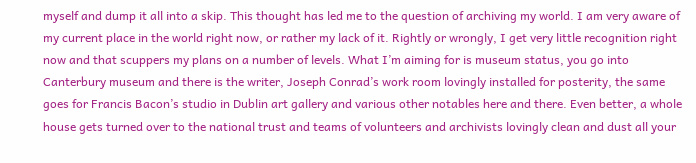myself and dump it all into a skip. This thought has led me to the question of archiving my world. I am very aware of my current place in the world right now, or rather my lack of it. Rightly or wrongly, I get very little recognition right now and that scuppers my plans on a number of levels. What I’m aiming for is museum status, you go into Canterbury museum and there is the writer, Joseph Conrad’s work room lovingly installed for posterity, the same goes for Francis Bacon’s studio in Dublin art gallery and various other notables here and there. Even better, a whole house gets turned over to the national trust and teams of volunteers and archivists lovingly clean and dust all your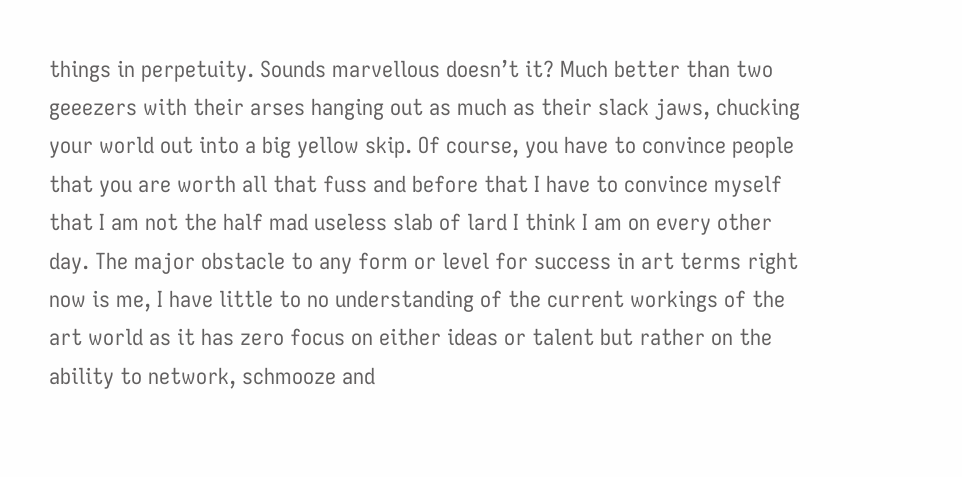things in perpetuity. Sounds marvellous doesn’t it? Much better than two geeezers with their arses hanging out as much as their slack jaws, chucking your world out into a big yellow skip. Of course, you have to convince people that you are worth all that fuss and before that I have to convince myself that I am not the half mad useless slab of lard I think I am on every other day. The major obstacle to any form or level for success in art terms right now is me, I have little to no understanding of the current workings of the art world as it has zero focus on either ideas or talent but rather on the ability to network, schmooze and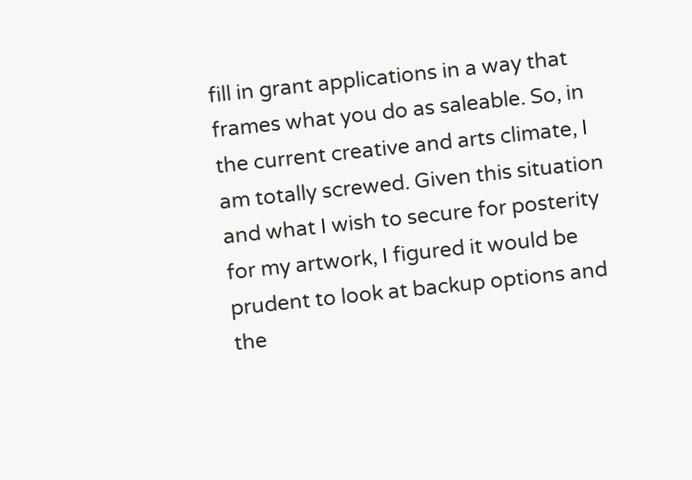fill in grant applications in a way that frames what you do as saleable. So, in the current creative and arts climate, I am totally screwed. Given this situation and what I wish to secure for posterity for my artwork, I figured it would be prudent to look at backup options and the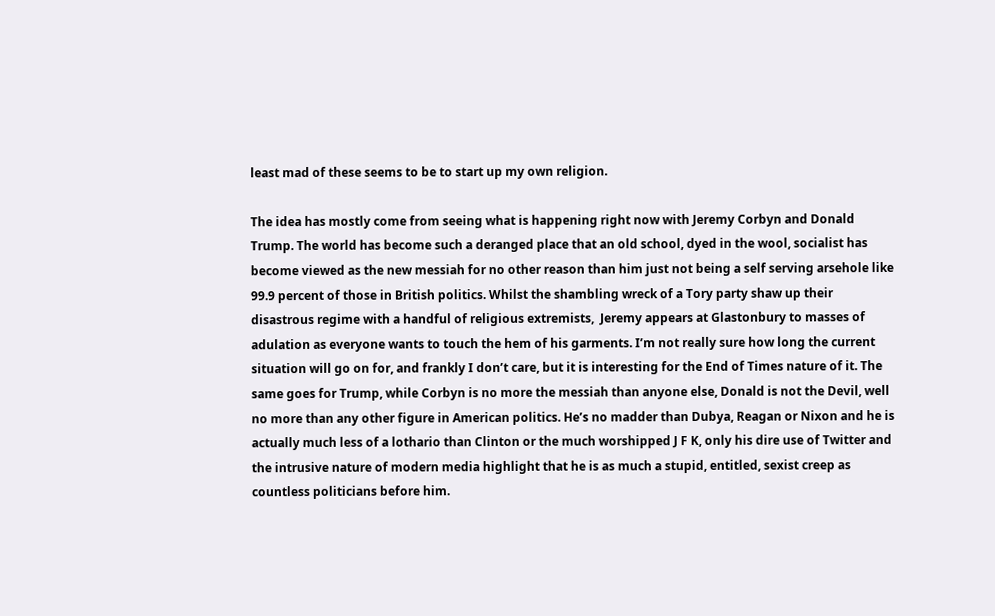least mad of these seems to be to start up my own religion.

The idea has mostly come from seeing what is happening right now with Jeremy Corbyn and Donald Trump. The world has become such a deranged place that an old school, dyed in the wool, socialist has become viewed as the new messiah for no other reason than him just not being a self serving arsehole like 99.9 percent of those in British politics. Whilst the shambling wreck of a Tory party shaw up their disastrous regime with a handful of religious extremists,  Jeremy appears at Glastonbury to masses of adulation as everyone wants to touch the hem of his garments. I’m not really sure how long the current situation will go on for, and frankly I don’t care, but it is interesting for the End of Times nature of it. The same goes for Trump, while Corbyn is no more the messiah than anyone else, Donald is not the Devil, well no more than any other figure in American politics. He’s no madder than Dubya, Reagan or Nixon and he is actually much less of a lothario than Clinton or the much worshipped J F K, only his dire use of Twitter and the intrusive nature of modern media highlight that he is as much a stupid, entitled, sexist creep as countless politicians before him.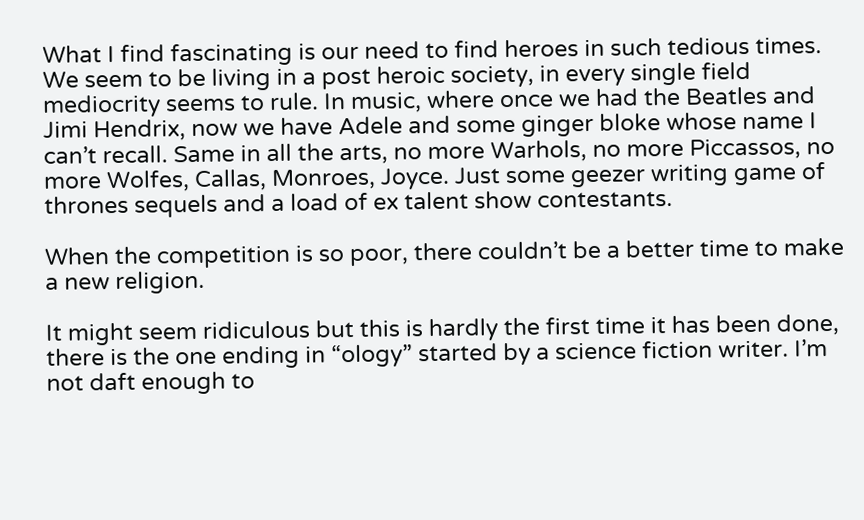What I find fascinating is our need to find heroes in such tedious times. We seem to be living in a post heroic society, in every single field mediocrity seems to rule. In music, where once we had the Beatles and Jimi Hendrix, now we have Adele and some ginger bloke whose name I can’t recall. Same in all the arts, no more Warhols, no more Piccassos, no more Wolfes, Callas, Monroes, Joyce. Just some geezer writing game of thrones sequels and a load of ex talent show contestants.

When the competition is so poor, there couldn’t be a better time to make a new religion.

It might seem ridiculous but this is hardly the first time it has been done, there is the one ending in “ology” started by a science fiction writer. I’m not daft enough to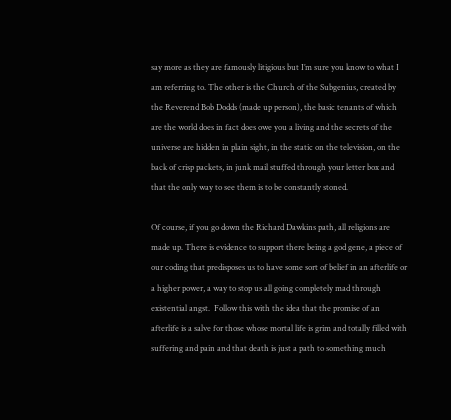say more as they are famously litigious but I’m sure you know to what I am referring to. The other is the Church of the Subgenius, created by the Reverend Bob Dodds (made up person), the basic tenants of which are the world does in fact does owe you a living and the secrets of the universe are hidden in plain sight, in the static on the television, on the back of crisp packets, in junk mail stuffed through your letter box and that the only way to see them is to be constantly stoned.

Of course, if you go down the Richard Dawkins path, all religions are made up. There is evidence to support there being a god gene, a piece of our coding that predisposes us to have some sort of belief in an afterlife or a higher power, a way to stop us all going completely mad through existential angst.  Follow this with the idea that the promise of an afterlife is a salve for those whose mortal life is grim and totally filled with suffering and pain and that death is just a path to something much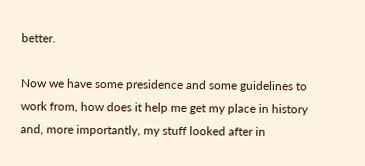better.

Now we have some presidence and some guidelines to work from, how does it help me get my place in history and, more importantly, my stuff looked after in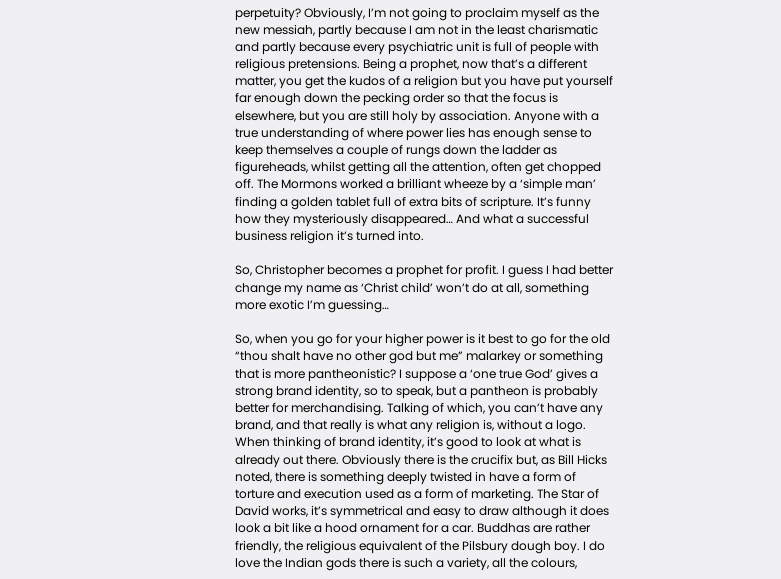perpetuity? Obviously, I’m not going to proclaim myself as the new messiah, partly because I am not in the least charismatic and partly because every psychiatric unit is full of people with religious pretensions. Being a prophet, now that’s a different matter, you get the kudos of a religion but you have put yourself far enough down the pecking order so that the focus is elsewhere, but you are still holy by association. Anyone with a true understanding of where power lies has enough sense to keep themselves a couple of rungs down the ladder as figureheads, whilst getting all the attention, often get chopped off. The Mormons worked a brilliant wheeze by a ‘simple man’ finding a golden tablet full of extra bits of scripture. It’s funny how they mysteriously disappeared… And what a successful business religion it’s turned into.

So, Christopher becomes a prophet for profit. I guess I had better change my name as ‘Christ child’ won’t do at all, something more exotic I’m guessing…

So, when you go for your higher power is it best to go for the old “thou shalt have no other god but me” malarkey or something that is more pantheonistic? I suppose a ‘one true God’ gives a strong brand identity, so to speak, but a pantheon is probably better for merchandising. Talking of which, you can’t have any brand, and that really is what any religion is, without a logo. When thinking of brand identity, it’s good to look at what is already out there. Obviously there is the crucifix but, as Bill Hicks noted, there is something deeply twisted in have a form of torture and execution used as a form of marketing. The Star of David works, it’s symmetrical and easy to draw although it does look a bit like a hood ornament for a car. Buddhas are rather friendly, the religious equivalent of the Pilsbury dough boy. I do love the Indian gods there is such a variety, all the colours,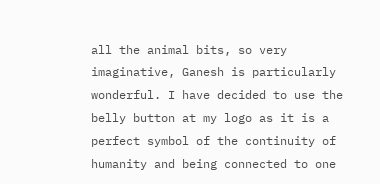all the animal bits, so very imaginative, Ganesh is particularly wonderful. I have decided to use the belly button at my logo as it is a perfect symbol of the continuity of humanity and being connected to one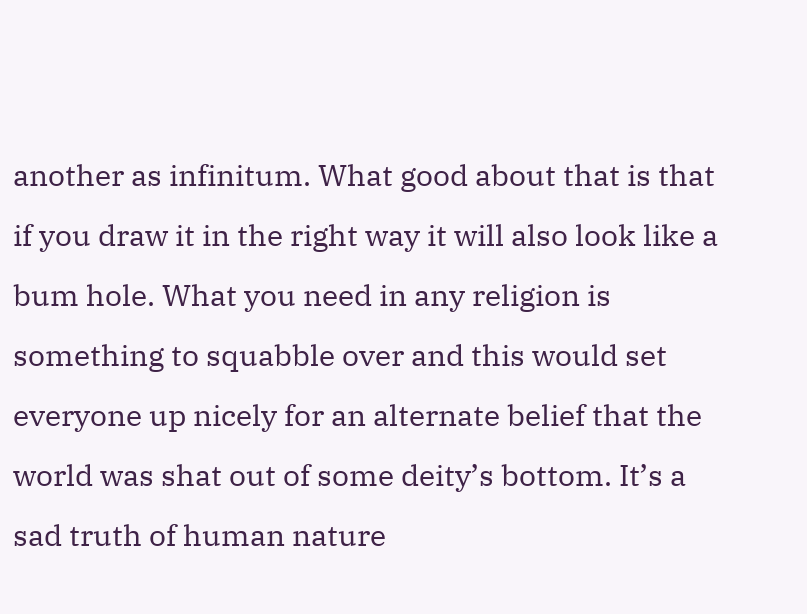another as infinitum. What good about that is that if you draw it in the right way it will also look like a bum hole. What you need in any religion is something to squabble over and this would set everyone up nicely for an alternate belief that the world was shat out of some deity’s bottom. It’s a sad truth of human nature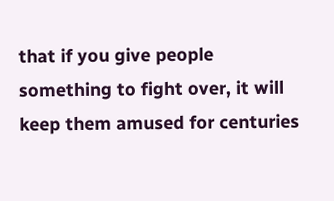that if you give people something to fight over, it will keep them amused for centuries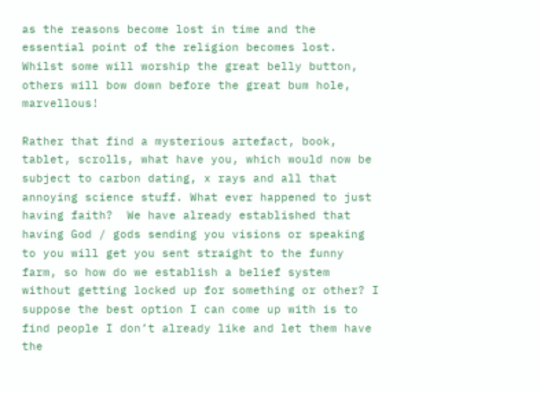as the reasons become lost in time and the essential point of the religion becomes lost. Whilst some will worship the great belly button, others will bow down before the great bum hole, marvellous!

Rather that find a mysterious artefact, book, tablet, scrolls, what have you, which would now be subject to carbon dating, x rays and all that annoying science stuff. What ever happened to just having faith?  We have already established that having God / gods sending you visions or speaking to you will get you sent straight to the funny farm, so how do we establish a belief system without getting locked up for something or other? I suppose the best option I can come up with is to find people I don’t already like and let them have the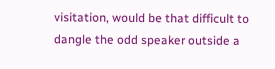visitation, would be that difficult to dangle the odd speaker outside a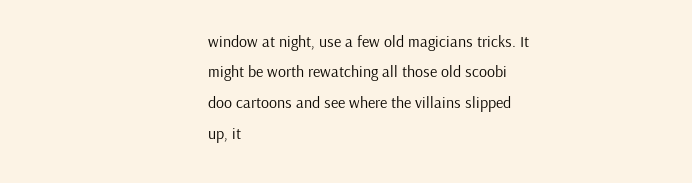window at night, use a few old magicians tricks. It might be worth rewatching all those old scoobi doo cartoons and see where the villains slipped up, it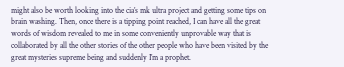might also be worth looking into the cia’s mk ultra project and getting some tips on brain washing. Then, once there is a tipping point reached, I can have all the great words of wisdom revealed to me in some conveniently unprovable way that is collaborated by all the other stories of the other people who have been visited by the great mysteries supreme being and suddenly I’m a prophet.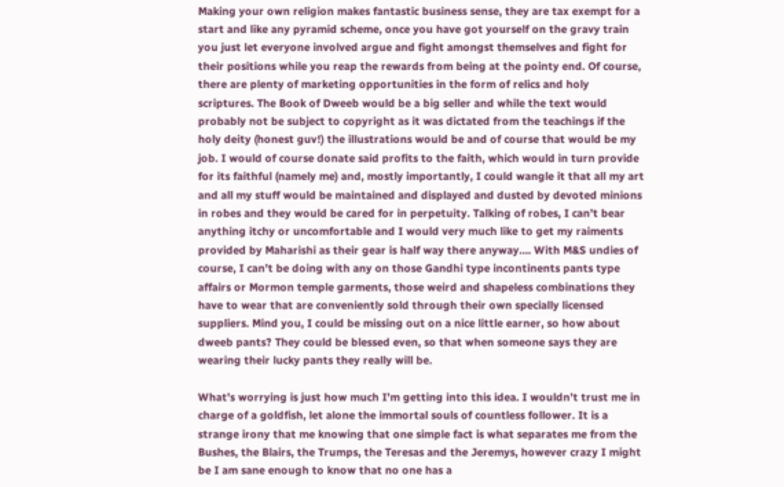Making your own religion makes fantastic business sense, they are tax exempt for a start and like any pyramid scheme, once you have got yourself on the gravy train you just let everyone involved argue and fight amongst themselves and fight for their positions while you reap the rewards from being at the pointy end. Of course, there are plenty of marketing opportunities in the form of relics and holy scriptures. The Book of Dweeb would be a big seller and while the text would probably not be subject to copyright as it was dictated from the teachings if the holy deity (honest guv!) the illustrations would be and of course that would be my job. I would of course donate said profits to the faith, which would in turn provide for its faithful (namely me) and, mostly importantly, I could wangle it that all my art and all my stuff would be maintained and displayed and dusted by devoted minions in robes and they would be cared for in perpetuity. Talking of robes, I can’t bear anything itchy or uncomfortable and I would very much like to get my raiments provided by Maharishi as their gear is half way there anyway…. With M&S undies of course, I can’t be doing with any on those Gandhi type incontinents pants type affairs or Mormon temple garments, those weird and shapeless combinations they have to wear that are conveniently sold through their own specially licensed suppliers. Mind you, I could be missing out on a nice little earner, so how about dweeb pants? They could be blessed even, so that when someone says they are wearing their lucky pants they really will be.

What’s worrying is just how much I’m getting into this idea. I wouldn’t trust me in charge of a goldfish, let alone the immortal souls of countless follower. It is a strange irony that me knowing that one simple fact is what separates me from the Bushes, the Blairs, the Trumps, the Teresas and the Jeremys, however crazy I might be I am sane enough to know that no one has a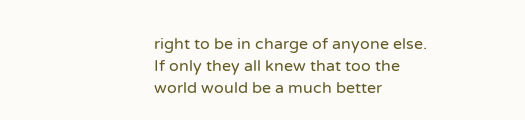right to be in charge of anyone else. If only they all knew that too the world would be a much better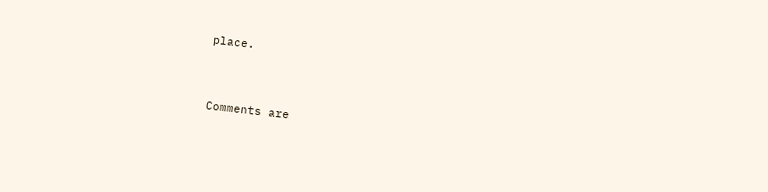place.


Comments are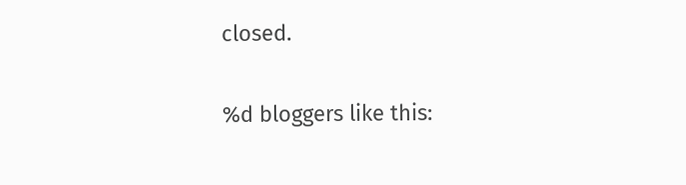closed.

%d bloggers like this: